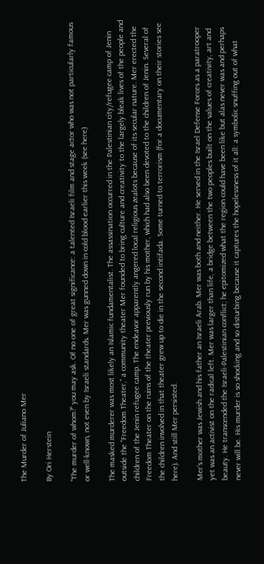The Murder of Juliano Mer

By Ori Herstein

“The murder of whom?” you may ask. Of no one of great significance: a talented Israeli film and stage actor who was not particularly famous or well-known, not even by Israeli standards. Mer was gunned down in cold blood earlier this week (see here)

The masked murderer was most likely an Islamic fundamentalist. The assassination occurred in the Palestinian city/refugee camp of Jenin outside the “Freedom Theater,” a community theater Mer founded to bring culture and creativity to the largely bleak lives of the people and children of the Jenin refugee camp. The endeavor apparently angered local religious zealots because of its secular nature. Mer erected the Freedom Theater on the ruins of the theater previously run by his mother, which had also been devoted to the children of Jenin. Several of the children involved in that theater grew up to die in the second intifada. Some turned to terrorism (for a documentary on their stories see here). And still Mer persisted.

Mer’s mother was Jewish and his father an Israeli Arab. Mer was both and neither. He served in the Israel Defense Forces as a paratrooper yet was an activist on the radical left. Mer was larger than life, a bridge between the two peoples built on the values of creativity, art and beauty. He transcended the Israeli-Palestinian conflict; he epitomized what the region could have been like but alas never was and perhaps never will be. His murder is so shocking and so disturbing because it captures the hopelessness of it all: a symbolic snuffing out of what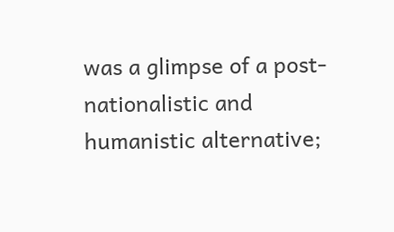was a glimpse of a post-nationalistic and humanistic alternative;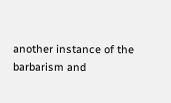another instance of the barbarism and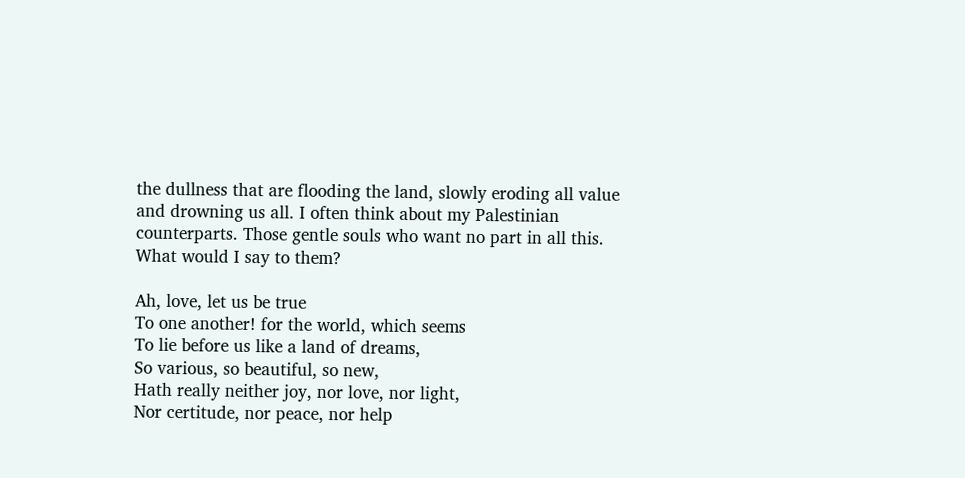the dullness that are flooding the land, slowly eroding all value and drowning us all. I often think about my Palestinian counterparts. Those gentle souls who want no part in all this. What would I say to them?

Ah, love, let us be true
To one another! for the world, which seems
To lie before us like a land of dreams,
So various, so beautiful, so new,
Hath really neither joy, nor love, nor light,
Nor certitude, nor peace, nor help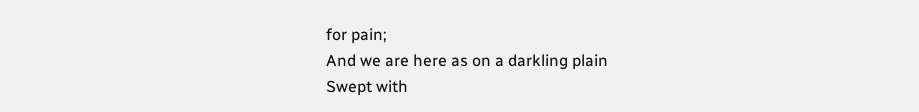for pain;
And we are here as on a darkling plain
Swept with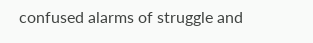confused alarms of struggle and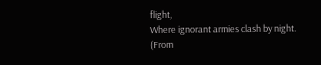flight,
Where ignorant armies clash by night.
(From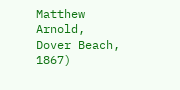Matthew Arnold, Dover Beach, 1867)